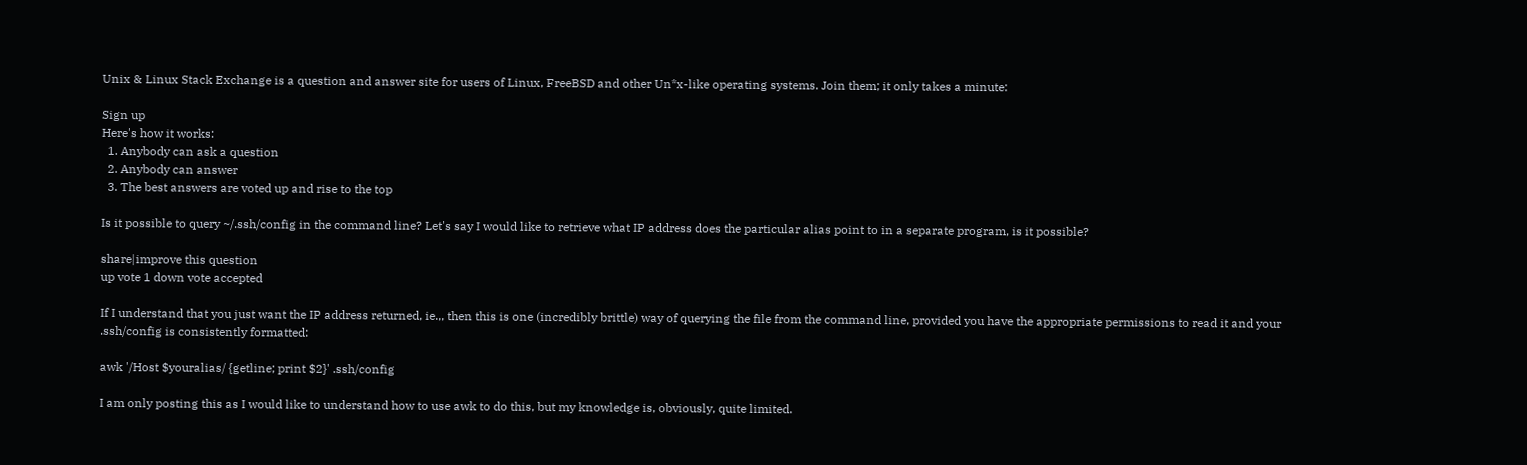Unix & Linux Stack Exchange is a question and answer site for users of Linux, FreeBSD and other Un*x-like operating systems. Join them; it only takes a minute:

Sign up
Here's how it works:
  1. Anybody can ask a question
  2. Anybody can answer
  3. The best answers are voted up and rise to the top

Is it possible to query ~/.ssh/config in the command line? Let's say I would like to retrieve what IP address does the particular alias point to in a separate program, is it possible?

share|improve this question
up vote 1 down vote accepted

If I understand that you just want the IP address returned, ie.,, then this is one (incredibly brittle) way of querying the file from the command line, provided you have the appropriate permissions to read it and your .ssh/config is consistently formatted:

awk '/Host $youralias/ {getline; print $2}' .ssh/config

I am only posting this as I would like to understand how to use awk to do this, but my knowledge is, obviously, quite limited.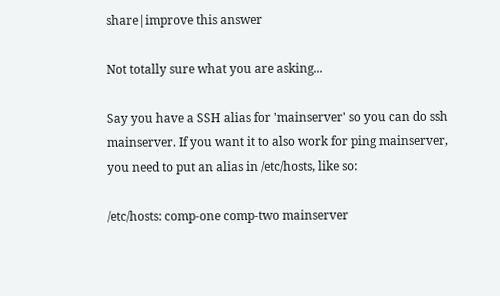share|improve this answer

Not totally sure what you are asking...

Say you have a SSH alias for 'mainserver' so you can do ssh mainserver. If you want it to also work for ping mainserver, you need to put an alias in /etc/hosts, like so:

/etc/hosts: comp-one comp-two mainserver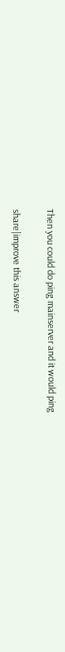Then you could do ping mainserver and it would ping

share|improve this answer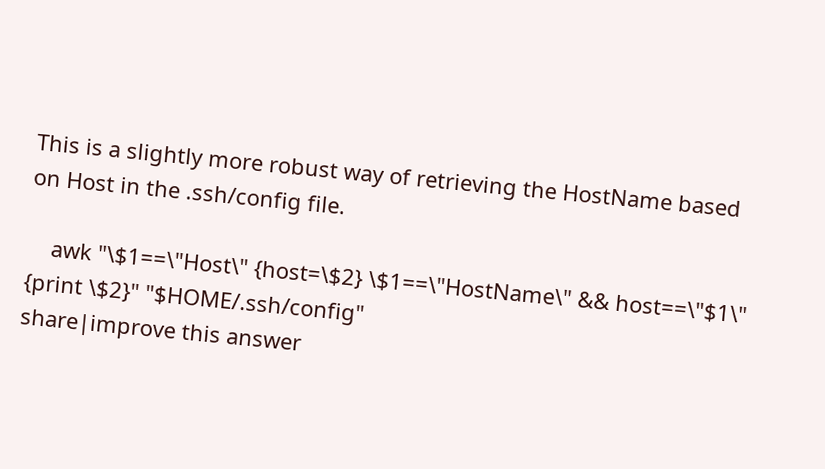This is a slightly more robust way of retrieving the HostName based on Host in the .ssh/config file.

    awk "\$1==\"Host\" {host=\$2} \$1==\"HostName\" && host==\"$1\" {print \$2}" "$HOME/.ssh/config"
share|improve this answer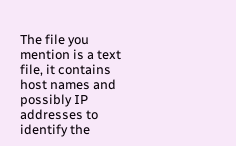The file you mention is a text file, it contains host names and possibly IP addresses to identify the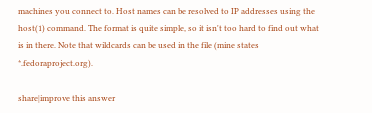machines you connect to. Host names can be resolved to IP addresses using the host(1) command. The format is quite simple, so it isn't too hard to find out what is in there. Note that wildcards can be used in the file (mine states *.fedoraproject.org).

share|improve this answer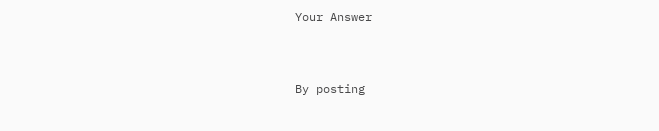Your Answer


By posting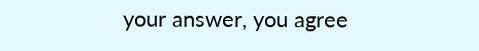your answer, you agree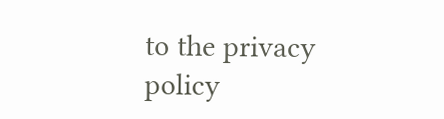to the privacy policy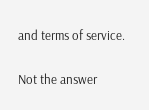and terms of service.

Not the answer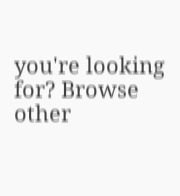you're looking for? Browse other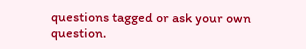questions tagged or ask your own question.